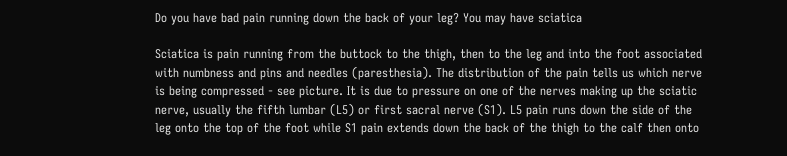Do you have bad pain running down the back of your leg? You may have sciatica

Sciatica is pain running from the buttock to the thigh, then to the leg and into the foot associated with numbness and pins and needles (paresthesia). The distribution of the pain tells us which nerve is being compressed - see picture. It is due to pressure on one of the nerves making up the sciatic nerve, usually the fifth lumbar (L5) or first sacral nerve (S1). L5 pain runs down the side of the leg onto the top of the foot while S1 pain extends down the back of the thigh to the calf then onto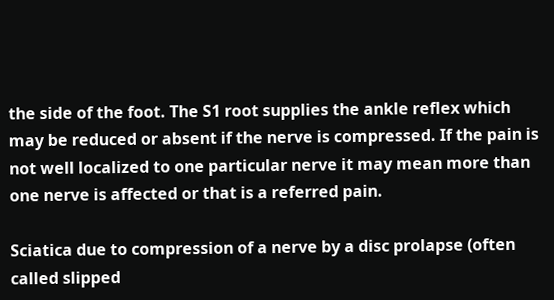the side of the foot. The S1 root supplies the ankle reflex which may be reduced or absent if the nerve is compressed. If the pain is not well localized to one particular nerve it may mean more than one nerve is affected or that is a referred pain.

Sciatica due to compression of a nerve by a disc prolapse (often called slipped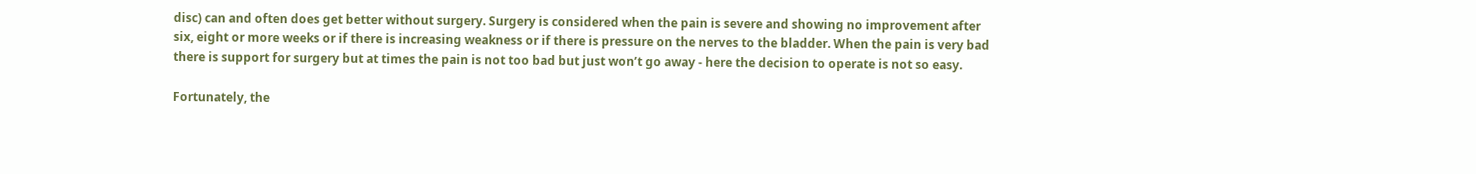disc) can and often does get better without surgery. Surgery is considered when the pain is severe and showing no improvement after six, eight or more weeks or if there is increasing weakness or if there is pressure on the nerves to the bladder. When the pain is very bad there is support for surgery but at times the pain is not too bad but just won’t go away - here the decision to operate is not so easy.

Fortunately, the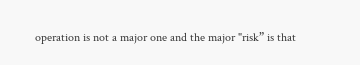operation is not a major one and the major "risk” is that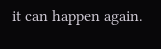it can happen again.